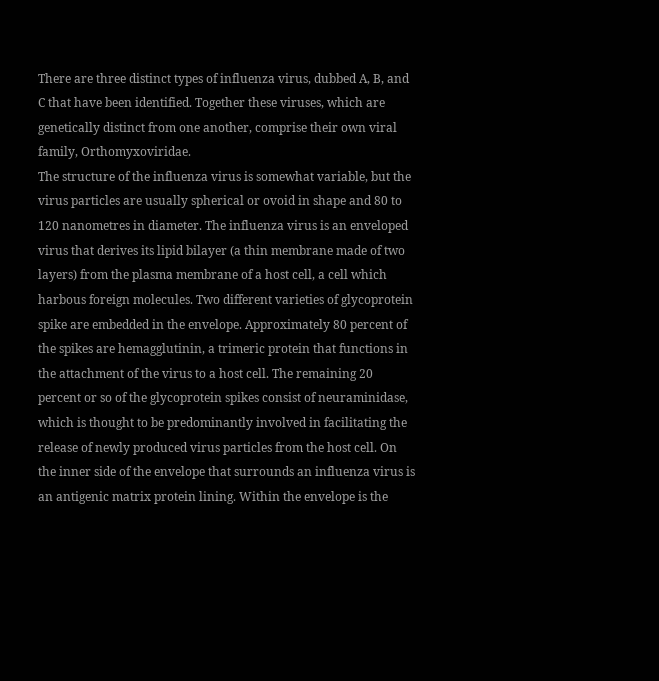There are three distinct types of influenza virus, dubbed A, B, and C that have been identified. Together these viruses, which are genetically distinct from one another, comprise their own viral family, Orthomyxoviridae.
The structure of the influenza virus is somewhat variable, but the virus particles are usually spherical or ovoid in shape and 80 to 120 nanometres in diameter. The influenza virus is an enveloped virus that derives its lipid bilayer (a thin membrane made of two layers) from the plasma membrane of a host cell, a cell which harbous foreign molecules. Two different varieties of glycoprotein spike are embedded in the envelope. Approximately 80 percent of the spikes are hemagglutinin, a trimeric protein that functions in the attachment of the virus to a host cell. The remaining 20 percent or so of the glycoprotein spikes consist of neuraminidase, which is thought to be predominantly involved in facilitating the release of newly produced virus particles from the host cell. On the inner side of the envelope that surrounds an influenza virus is an antigenic matrix protein lining. Within the envelope is the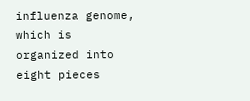influenza genome, which is organized into eight pieces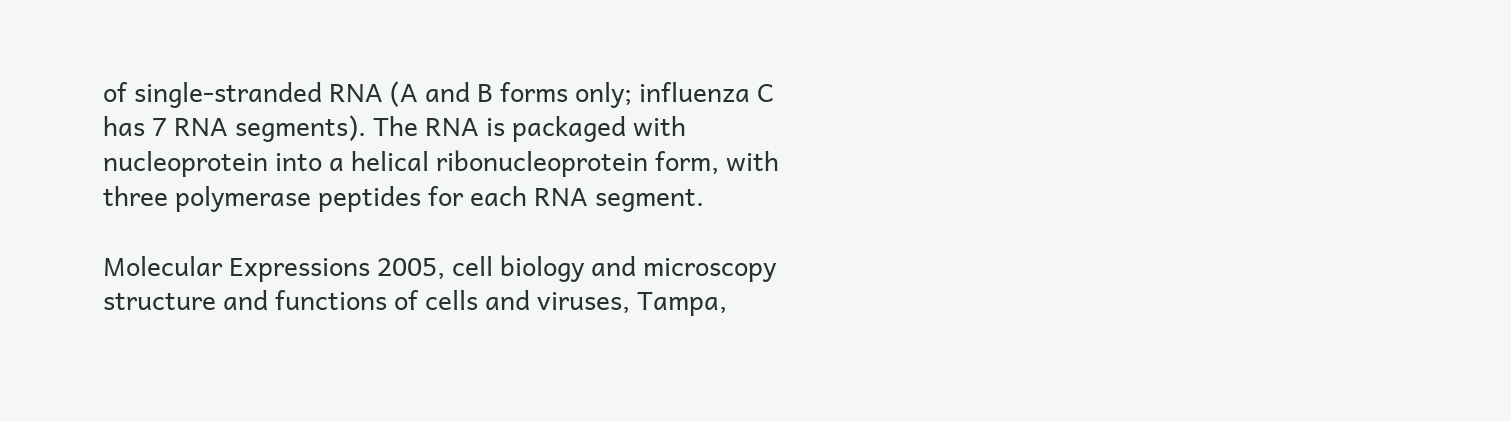of single-stranded RNA (A and B forms only; influenza C has 7 RNA segments). The RNA is packaged with nucleoprotein into a helical ribonucleoprotein form, with three polymerase peptides for each RNA segment.

Molecular Expressions 2005, cell biology and microscopy structure and functions of cells and viruses, Tampa,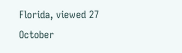Florida, viewed 27 October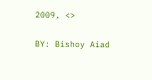2009, <>

BY: Bishoy Aiad